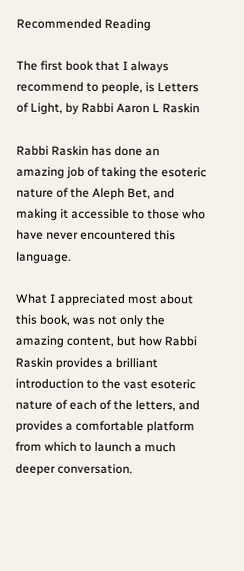Recommended Reading

The first book that I always recommend to people, is Letters of Light, by Rabbi Aaron L Raskin

Rabbi Raskin has done an amazing job of taking the esoteric nature of the Aleph Bet, and making it accessible to those who have never encountered this language.

What I appreciated most about this book, was not only the amazing content, but how Rabbi Raskin provides a brilliant introduction to the vast esoteric nature of each of the letters, and provides a comfortable platform from which to launch a much deeper conversation.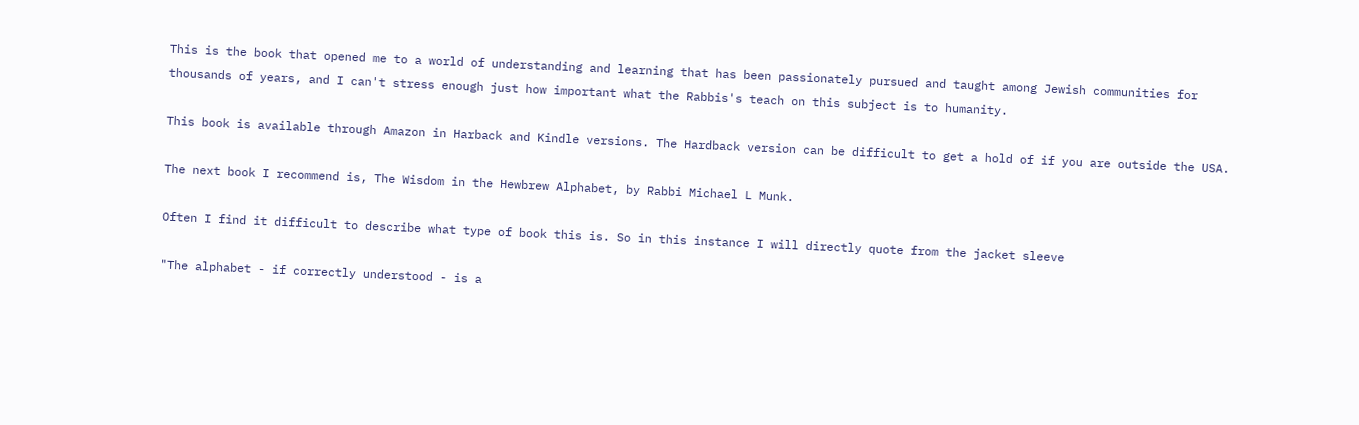This is the book that opened me to a world of understanding and learning that has been passionately pursued and taught among Jewish communities for thousands of years, and I can't stress enough just how important what the Rabbis's teach on this subject is to humanity.

This book is available through Amazon in Harback and Kindle versions. The Hardback version can be difficult to get a hold of if you are outside the USA.

The next book I recommend is, The Wisdom in the Hewbrew Alphabet, by Rabbi Michael L Munk.

Often I find it difficult to describe what type of book this is. So in this instance I will directly quote from the jacket sleeve

"The alphabet - if correctly understood - is a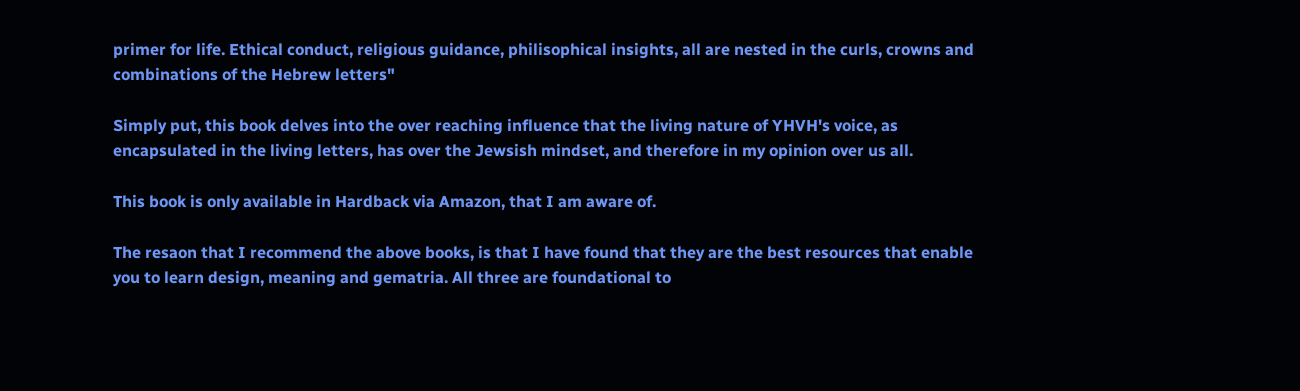primer for life. Ethical conduct, religious guidance, philisophical insights, all are nested in the curls, crowns and combinations of the Hebrew letters"

Simply put, this book delves into the over reaching influence that the living nature of YHVH's voice, as encapsulated in the living letters, has over the Jewsish mindset, and therefore in my opinion over us all.

This book is only available in Hardback via Amazon, that I am aware of.

The resaon that I recommend the above books, is that I have found that they are the best resources that enable you to learn design, meaning and gematria. All three are foundational to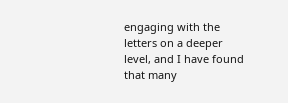engaging with the letters on a deeper level, and I have found that many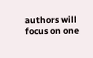authors will focus on one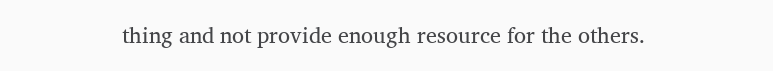thing and not provide enough resource for the others.